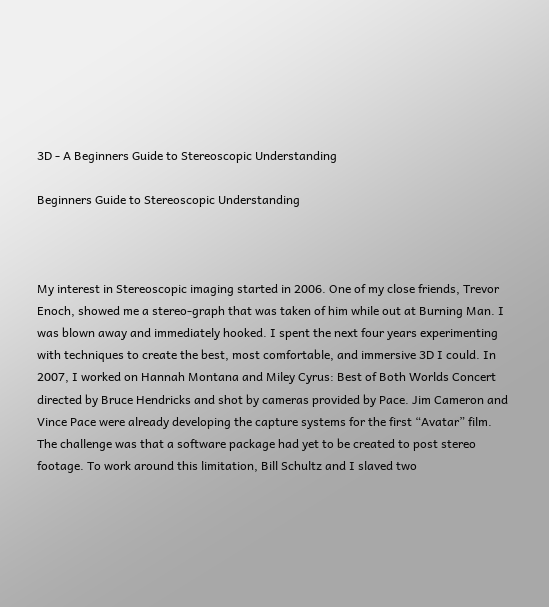3D - A Beginners Guide to Stereoscopic Understanding

Beginners Guide to Stereoscopic Understanding



My interest in Stereoscopic imaging started in 2006. One of my close friends, Trevor Enoch, showed me a stereo-graph that was taken of him while out at Burning Man. I was blown away and immediately hooked. I spent the next four years experimenting with techniques to create the best, most comfortable, and immersive 3D I could. In 2007, I worked on Hannah Montana and Miley Cyrus: Best of Both Worlds Concert directed by Bruce Hendricks and shot by cameras provided by Pace. Jim Cameron and Vince Pace were already developing the capture systems for the first “Avatar” film. The challenge was that a software package had yet to be created to post stereo footage. To work around this limitation, Bill Schultz and I slaved two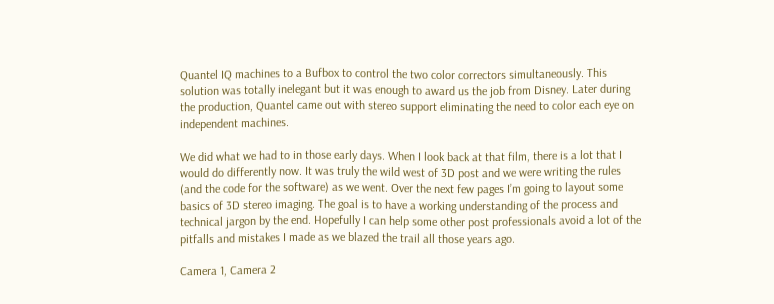Quantel IQ machines to a Bufbox to control the two color correctors simultaneously. This solution was totally inelegant but it was enough to award us the job from Disney. Later during the production, Quantel came out with stereo support eliminating the need to color each eye on independent machines.

We did what we had to in those early days. When I look back at that film, there is a lot that I would do differently now. It was truly the wild west of 3D post and we were writing the rules (and the code for the software) as we went. Over the next few pages I’m going to layout some basics of 3D stereo imaging. The goal is to have a working understanding of the process and technical jargon by the end. Hopefully I can help some other post professionals avoid a lot of the pitfalls and mistakes I made as we blazed the trail all those years ago.

Camera 1, Camera 2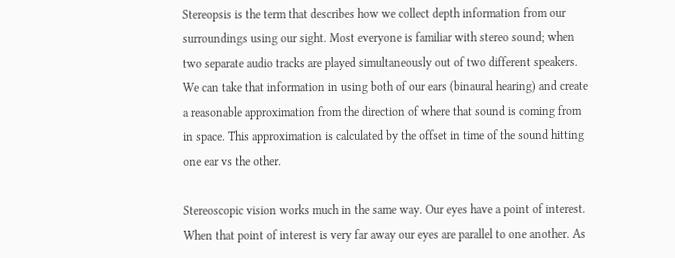Stereopsis is the term that describes how we collect depth information from our surroundings using our sight. Most everyone is familiar with stereo sound; when two separate audio tracks are played simultaneously out of two different speakers. We can take that information in using both of our ears (binaural hearing) and create a reasonable approximation from the direction of where that sound is coming from in space. This approximation is calculated by the offset in time of the sound hitting one ear vs the other.

Stereoscopic vision works much in the same way. Our eyes have a point of interest. When that point of interest is very far away our eyes are parallel to one another. As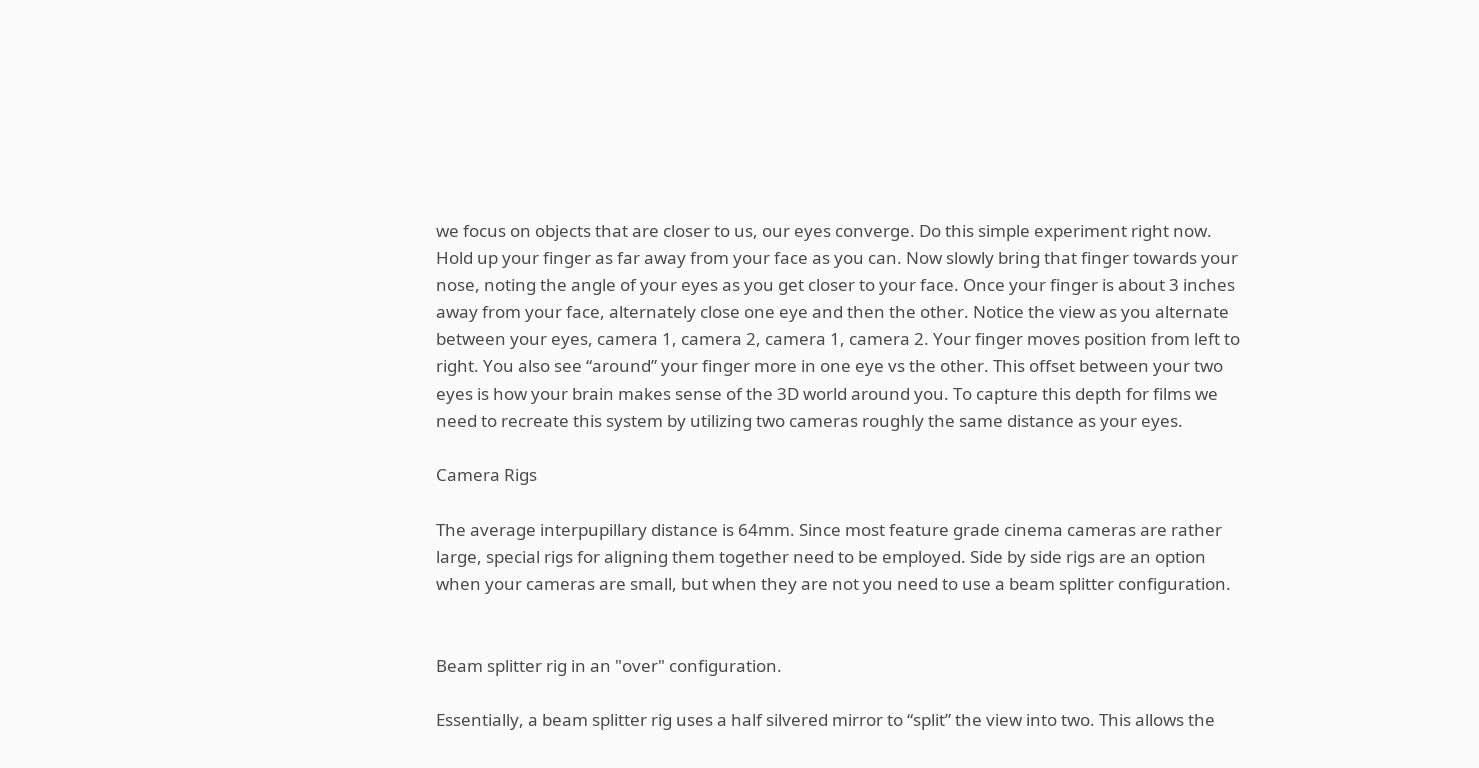we focus on objects that are closer to us, our eyes converge. Do this simple experiment right now. Hold up your finger as far away from your face as you can. Now slowly bring that finger towards your nose, noting the angle of your eyes as you get closer to your face. Once your finger is about 3 inches away from your face, alternately close one eye and then the other. Notice the view as you alternate between your eyes, camera 1, camera 2, camera 1, camera 2. Your finger moves position from left to right. You also see “around” your finger more in one eye vs the other. This offset between your two eyes is how your brain makes sense of the 3D world around you. To capture this depth for films we need to recreate this system by utilizing two cameras roughly the same distance as your eyes.

Camera Rigs

The average interpupillary distance is 64mm. Since most feature grade cinema cameras are rather large, special rigs for aligning them together need to be employed. Side by side rigs are an option when your cameras are small, but when they are not you need to use a beam splitter configuration.


Beam splitter rig in an "over" configuration.

Essentially, a beam splitter rig uses a half silvered mirror to “split” the view into two. This allows the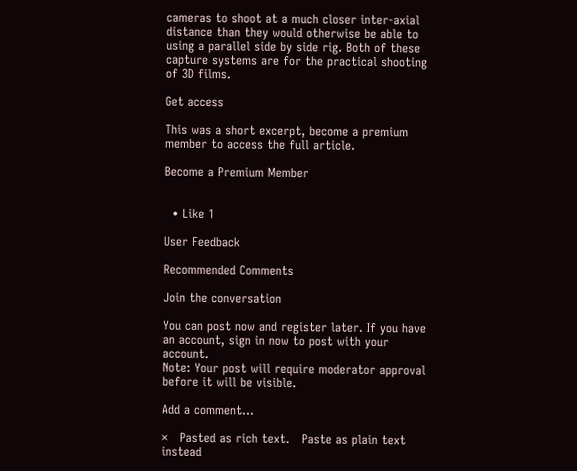cameras to shoot at a much closer inter-axial distance than they would otherwise be able to using a parallel side by side rig. Both of these capture systems are for the practical shooting of 3D films.

Get access

This was a short excerpt, become a premium member to access the full article.

Become a Premium Member


  • Like 1

User Feedback

Recommended Comments

Join the conversation

You can post now and register later. If you have an account, sign in now to post with your account.
Note: Your post will require moderator approval before it will be visible.

Add a comment...

×   Pasted as rich text.   Paste as plain text instead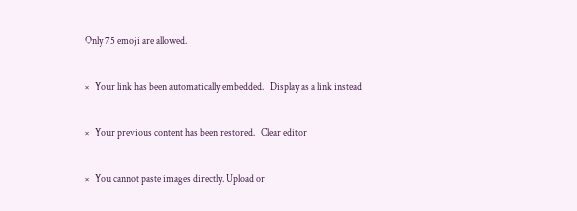Only 75 emoji are allowed.

×   Your link has been automatically embedded.   Display as a link instead

×   Your previous content has been restored.   Clear editor

×   You cannot paste images directly. Upload or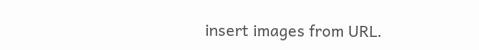insert images from URL.